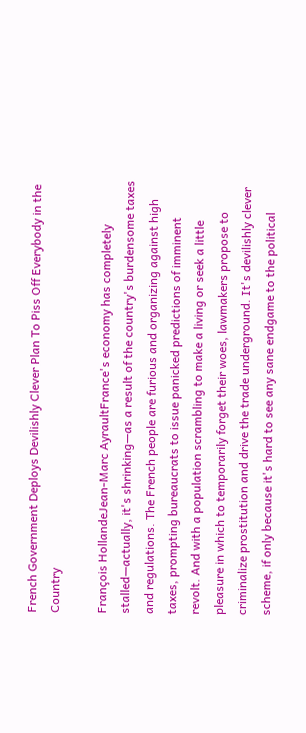French Government Deploys Devilishly Clever Plan To Piss Off Everybody in the Country

François HollandeJean-Marc AyraultFrance's economy has completely stalled—actually, it's shrinking—as a result of the country's burdensome taxes and regulations. The French people are furious and organizing against high taxes, prompting bureaucrats to issue panicked predictions of imminent revolt. And with a population scrambling to make a living or seek a little pleasure in which to temporarily forget their woes, lawmakers propose to criminalize prostitution and drive the trade underground. It's devilishly clever scheme, if only because it's hard to see any sane endgame to the political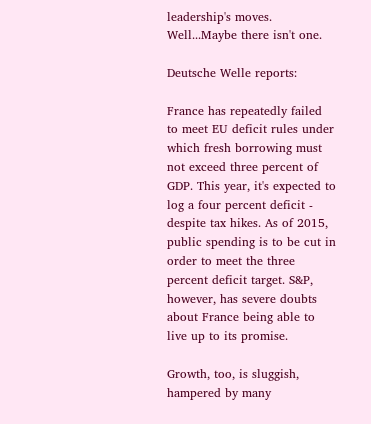leadership's moves. Well...Maybe there isn't one.

Deutsche Welle reports:

France has repeatedly failed to meet EU deficit rules under which fresh borrowing must not exceed three percent of GDP. This year, it's expected to log a four percent deficit - despite tax hikes. As of 2015, public spending is to be cut in order to meet the three percent deficit target. S&P, however, has severe doubts about France being able to live up to its promise.

Growth, too, is sluggish, hampered by many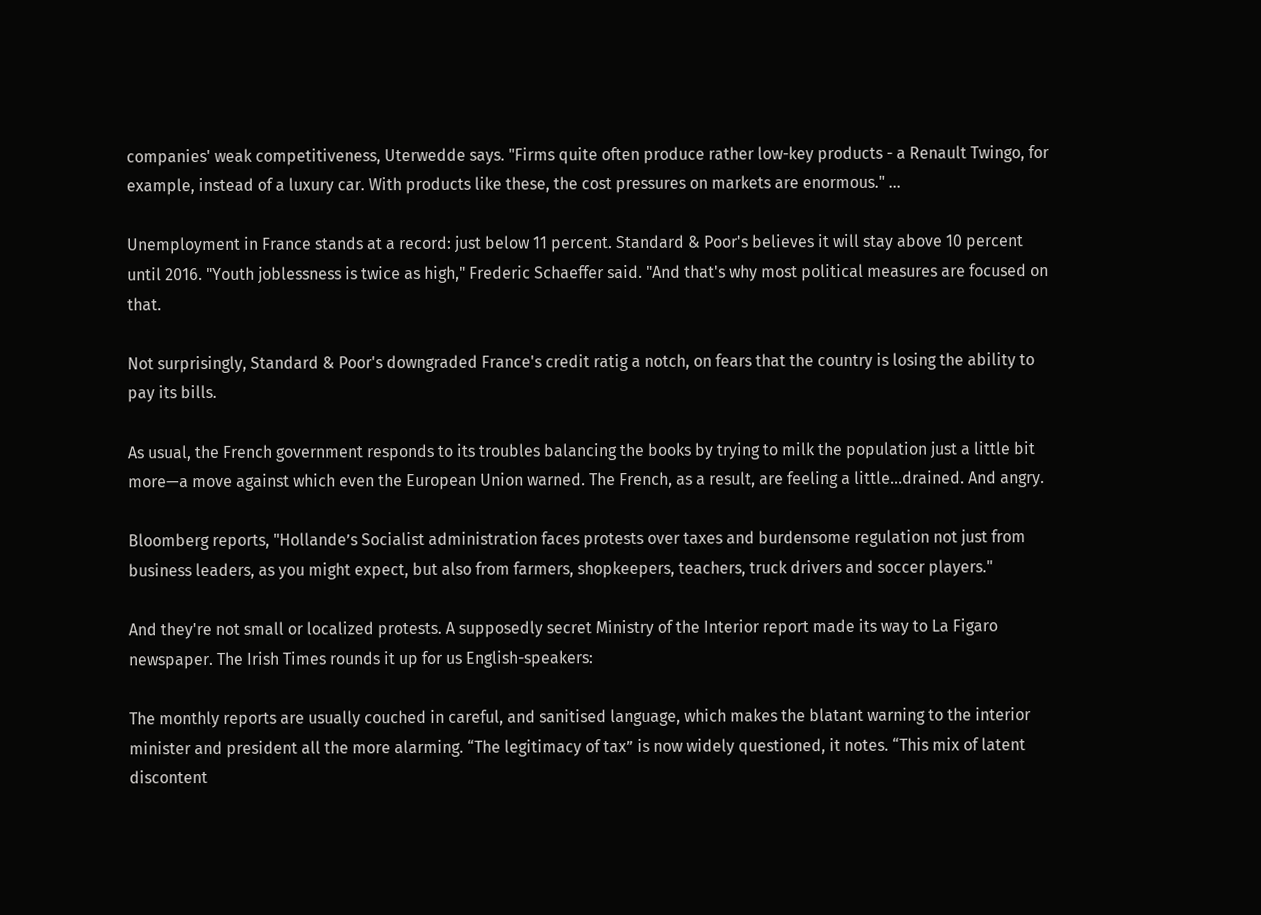companies' weak competitiveness, Uterwedde says. "Firms quite often produce rather low-key products - a Renault Twingo, for example, instead of a luxury car. With products like these, the cost pressures on markets are enormous." ...

Unemployment in France stands at a record: just below 11 percent. Standard & Poor's believes it will stay above 10 percent until 2016. "Youth joblessness is twice as high," Frederic Schaeffer said. "And that's why most political measures are focused on that.

Not surprisingly, Standard & Poor's downgraded France's credit ratig a notch, on fears that the country is losing the ability to pay its bills.

As usual, the French government responds to its troubles balancing the books by trying to milk the population just a little bit more—a move against which even the European Union warned. The French, as a result, are feeling a little...drained. And angry.

Bloomberg reports, "Hollande’s Socialist administration faces protests over taxes and burdensome regulation not just from business leaders, as you might expect, but also from farmers, shopkeepers, teachers, truck drivers and soccer players."

And they're not small or localized protests. A supposedly secret Ministry of the Interior report made its way to La Figaro newspaper. The Irish Times rounds it up for us English-speakers:

The monthly reports are usually couched in careful, and sanitised language, which makes the blatant warning to the interior minister and president all the more alarming. “The legitimacy of tax” is now widely questioned, it notes. “This mix of latent discontent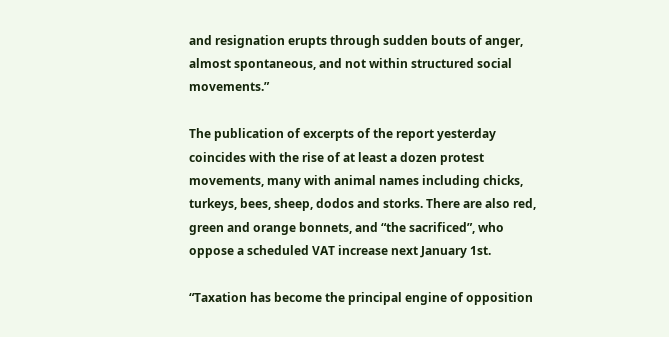and resignation erupts through sudden bouts of anger, almost spontaneous, and not within structured social movements.”

The publication of excerpts of the report yesterday coincides with the rise of at least a dozen protest movements, many with animal names including chicks, turkeys, bees, sheep, dodos and storks. There are also red, green and orange bonnets, and “the sacrificed”, who oppose a scheduled VAT increase next January 1st.

“Taxation has become the principal engine of opposition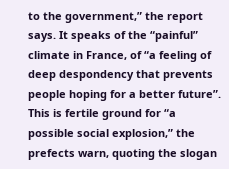to the government,” the report says. It speaks of the “painful” climate in France, of “a feeling of deep despondency that prevents people hoping for a better future”. This is fertile ground for “a possible social explosion,” the prefects warn, quoting the slogan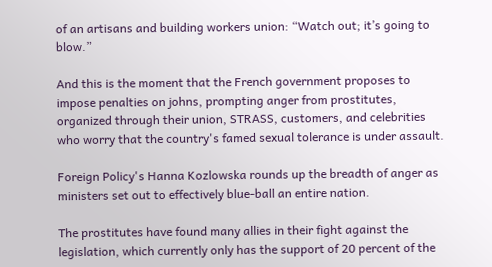of an artisans and building workers union: “Watch out; it’s going to blow.”

And this is the moment that the French government proposes to impose penalties on johns, prompting anger from prostitutes, organized through their union, STRASS, customers, and celebrities who worry that the country's famed sexual tolerance is under assault.

Foreign Policy's Hanna Kozlowska rounds up the breadth of anger as ministers set out to effectively blue-ball an entire nation.

The prostitutes have found many allies in their fight against the legislation, which currently only has the support of 20 percent of the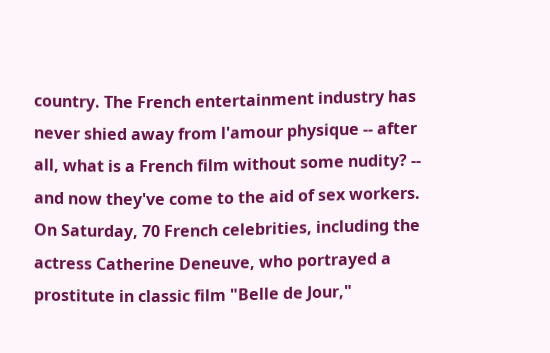country. The French entertainment industry has never shied away from l'amour physique -- after all, what is a French film without some nudity? -- and now they've come to the aid of sex workers. On Saturday, 70 French celebrities, including the actress Catherine Deneuve, who portrayed a prostitute in classic film "Belle de Jour,"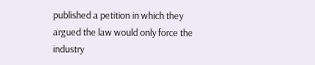published a petition in which they argued the law would only force the industry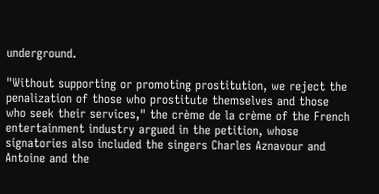underground.

"Without supporting or promoting prostitution, we reject the penalization of those who prostitute themselves and those who seek their services," the crème de la crème of the French entertainment industry argued in the petition, whose signatories also included the singers Charles Aznavour and Antoine and the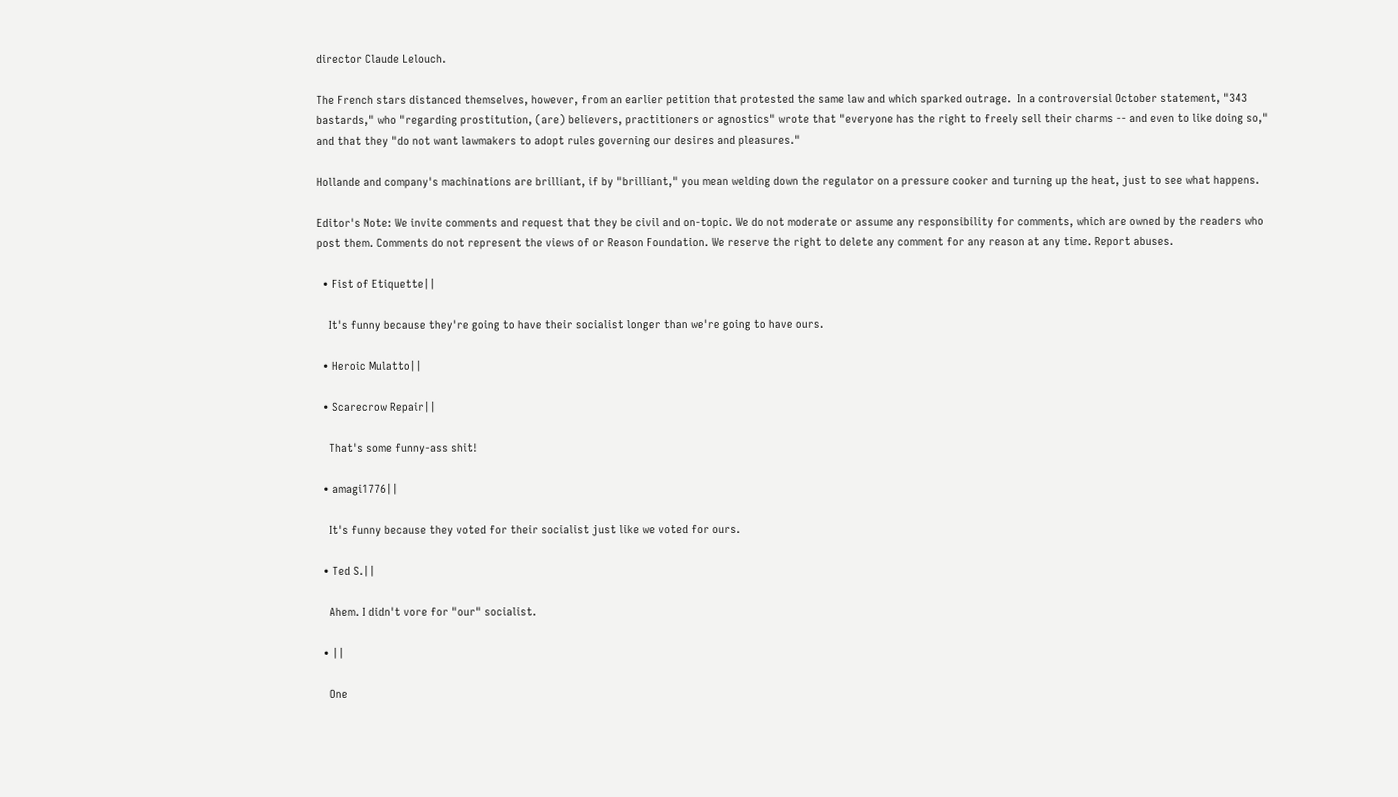director Claude Lelouch.

The French stars distanced themselves, however, from an earlier petition that protested the same law and which sparked outrage.  In a controversial October statement, "343 bastards," who "regarding prostitution, (are) believers, practitioners or agnostics" wrote that "everyone has the right to freely sell their charms -- and even to like doing so," and that they "do not want lawmakers to adopt rules governing our desires and pleasures."

Hollande and company's machinations are brilliant, if by "brilliant," you mean welding down the regulator on a pressure cooker and turning up the heat, just to see what happens.

Editor's Note: We invite comments and request that they be civil and on-topic. We do not moderate or assume any responsibility for comments, which are owned by the readers who post them. Comments do not represent the views of or Reason Foundation. We reserve the right to delete any comment for any reason at any time. Report abuses.

  • Fist of Etiquette||

    It's funny because they're going to have their socialist longer than we're going to have ours.

  • Heroic Mulatto||

  • Scarecrow Repair||

    That's some funny-ass shit!

  • amagi1776||

    It's funny because they voted for their socialist just like we voted for ours.

  • Ted S.||

    Ahem. I didn't vore for "our" socialist.

  • ||

    One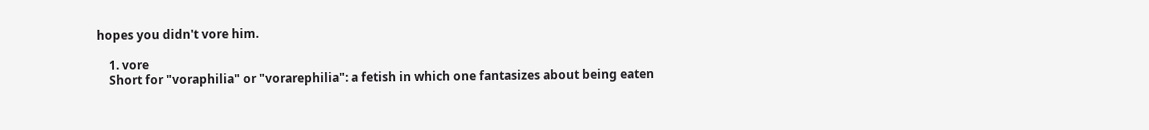hopes you didn't vore him.

    1. vore
    Short for "voraphilia" or "vorarephilia": a fetish in which one fantasizes about being eaten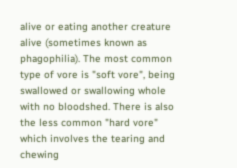alive or eating another creature alive (sometimes known as phagophilia). The most common type of vore is "soft vore", being swallowed or swallowing whole with no bloodshed. There is also the less common "hard vore" which involves the tearing and chewing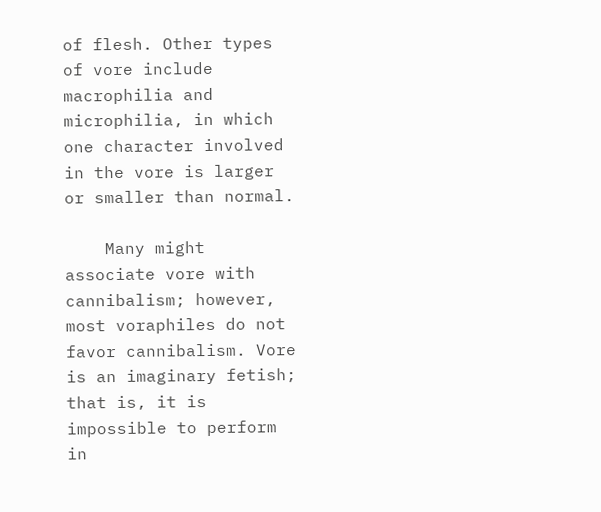of flesh. Other types of vore include macrophilia and microphilia, in which one character involved in the vore is larger or smaller than normal.

    Many might associate vore with cannibalism; however, most voraphiles do not favor cannibalism. Vore is an imaginary fetish; that is, it is impossible to perform in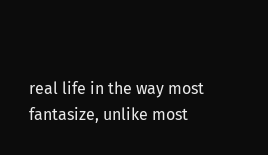real life in the way most fantasize, unlike most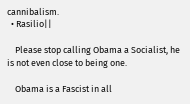cannibalism.
  • Rasilio||

    Please stop calling Obama a Socialist, he is not even close to being one.

    Obama is a Fascist in all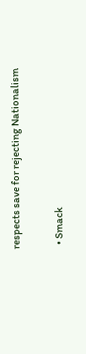respects save for rejecting Nationalism

  • Smack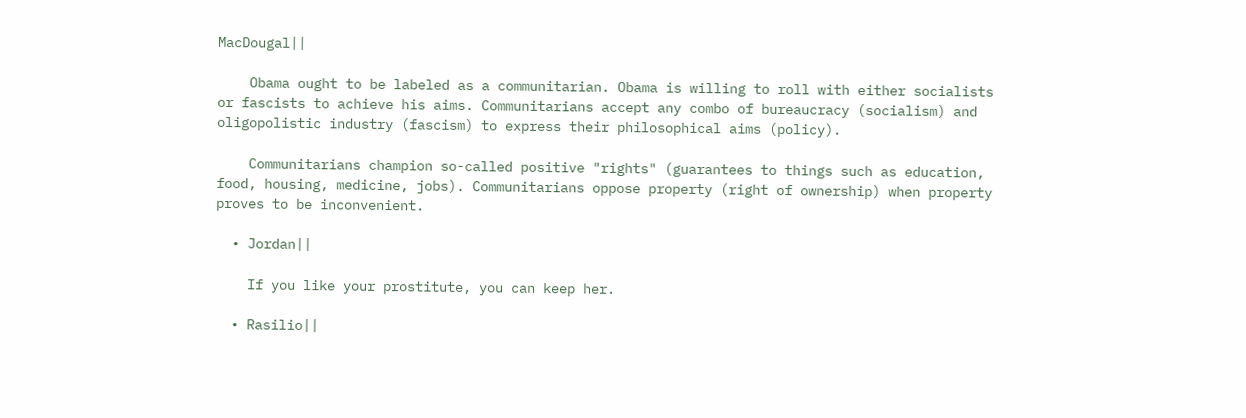MacDougal||

    Obama ought to be labeled as a communitarian. Obama is willing to roll with either socialists or fascists to achieve his aims. Communitarians accept any combo of bureaucracy (socialism) and oligopolistic industry (fascism) to express their philosophical aims (policy).

    Communitarians champion so-called positive "rights" (guarantees to things such as education, food, housing, medicine, jobs). Communitarians oppose property (right of ownership) when property proves to be inconvenient.

  • Jordan||

    If you like your prostitute, you can keep her.

  • Rasilio||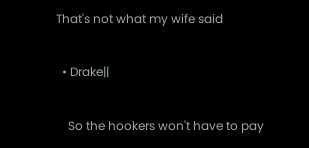That's not what my wife said

  • Drake||

    So the hookers won't have to pay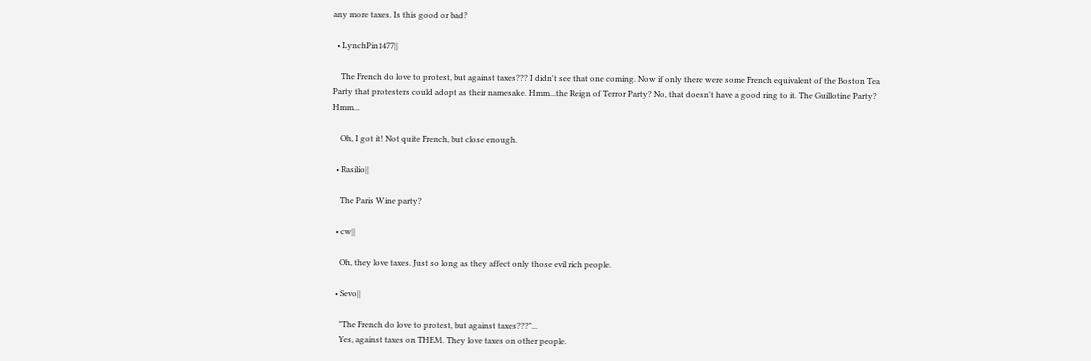any more taxes. Is this good or bad?

  • LynchPin1477||

    The French do love to protest, but against taxes??? I didn't see that one coming. Now if only there were some French equivalent of the Boston Tea Party that protesters could adopt as their namesake. Hmm...the Reign of Terror Party? No, that doesn't have a good ring to it. The Guillotine Party? Hmm...

    Oh, I got it! Not quite French, but close enough.

  • Rasilio||

    The Paris Wine party?

  • cw||

    Oh, they love taxes. Just so long as they affect only those evil rich people.

  • Sevo||

    "The French do love to protest, but against taxes???"...
    Yes, against taxes on THEM. They love taxes on other people.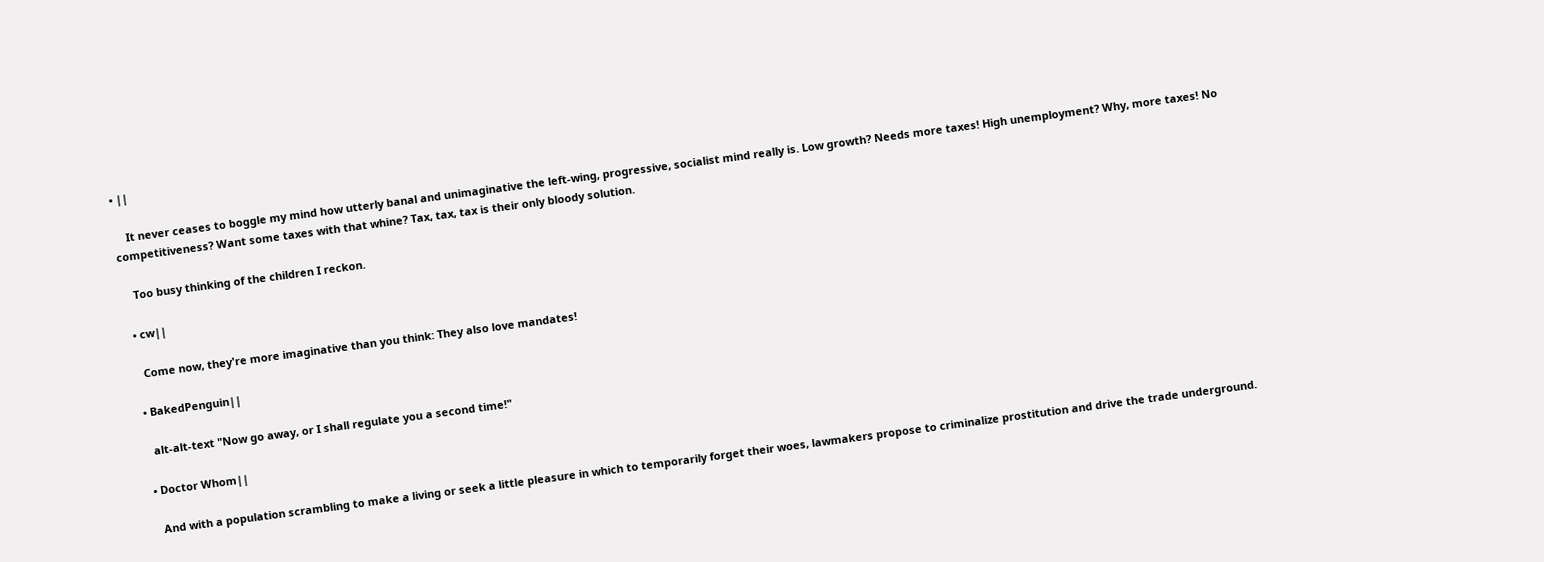• ||

    It never ceases to boggle my mind how utterly banal and unimaginative the left-wing, progressive, socialist mind really is. Low growth? Needs more taxes! High unemployment? Why, more taxes! No competitiveness? Want some taxes with that whine? Tax, tax, tax is their only bloody solution.

    Too busy thinking of the children I reckon.

  • cw||

    Come now, they're more imaginative than you think: They also love mandates!

  • BakedPenguin||

    alt-alt-text "Now go away, or I shall regulate you a second time!"

  • Doctor Whom||

    And with a population scrambling to make a living or seek a little pleasure in which to temporarily forget their woes, lawmakers propose to criminalize prostitution and drive the trade underground.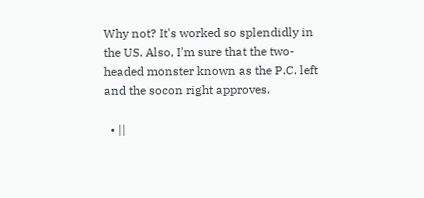Why not? It's worked so splendidly in the US. Also, I'm sure that the two-headed monster known as the P.C. left and the socon right approves.

  • ||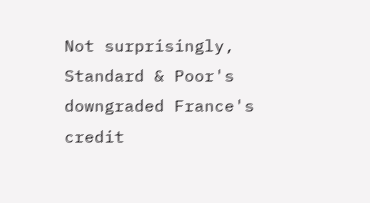Not surprisingly, Standard & Poor's downgraded France's credit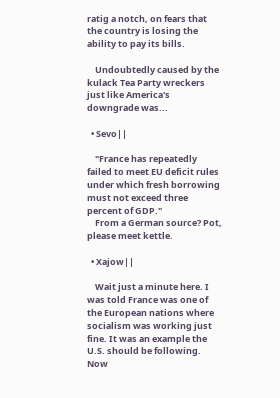ratig a notch, on fears that the country is losing the ability to pay its bills.

    Undoubtedly caused by the kulack Tea Party wreckers just like America's downgrade was...

  • Sevo||

    "France has repeatedly failed to meet EU deficit rules under which fresh borrowing must not exceed three percent of GDP."
    From a German source? Pot, please meet kettle.

  • Xajow||

    Wait just a minute here. I was told France was one of the European nations where socialism was working just fine. It was an example the U.S. should be following. Now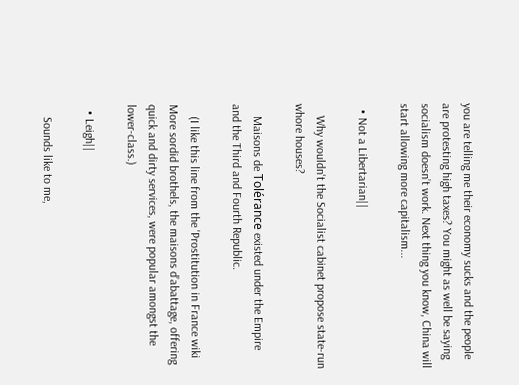you are telling me their economy sucks and the people are protesting high taxes? You might as well be saying socialism doesn’t work. Next thing you know, China will start allowing more capitalism...

  • Not a Libertarian||

    Why wouldn't the Socialist cabinet propose state-run whore houses?

    Maisons de Tolérance existed under the Empire and the Third and Fourth Republic.

    (I like this line from the 'Prostitution in France wiki More sordid brothels, the maisons d’abattage, offering quick and dirty services, were popular amongst the lower-class.)

  • Leigh||

    Sounds like to me,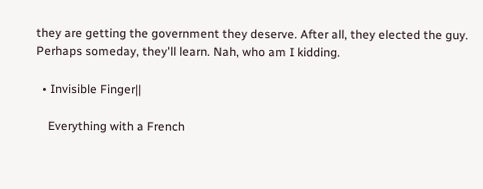they are getting the government they deserve. After all, they elected the guy. Perhaps someday, they'll learn. Nah, who am I kidding.

  • Invisible Finger||

    Everything with a French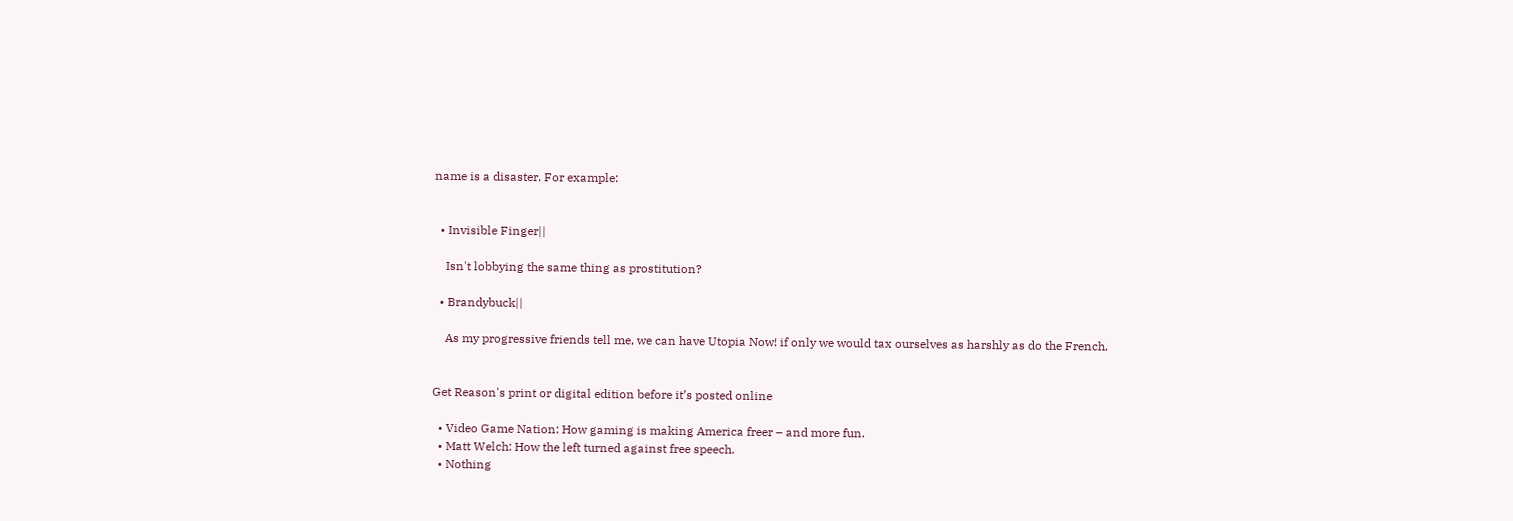name is a disaster. For example:


  • Invisible Finger||

    Isn't lobbying the same thing as prostitution?

  • Brandybuck||

    As my progressive friends tell me, we can have Utopia Now! if only we would tax ourselves as harshly as do the French.


Get Reason's print or digital edition before it’s posted online

  • Video Game Nation: How gaming is making America freer – and more fun.
  • Matt Welch: How the left turned against free speech.
  • Nothing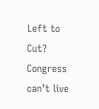Left to Cut? Congress can’t live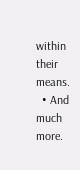within their means.
  • And much more.